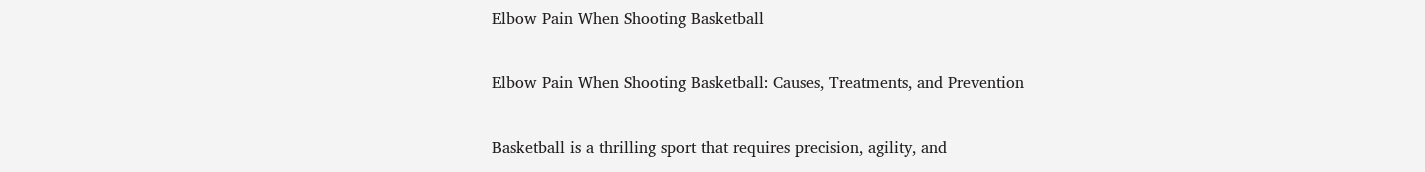Elbow Pain When Shooting Basketball

Elbow Pain When Shooting Basketball: Causes, Treatments, and Prevention

Basketball is a thrilling sport that requires precision, agility, and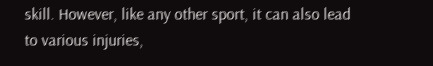skill. However, like any other sport, it can also lead to various injuries,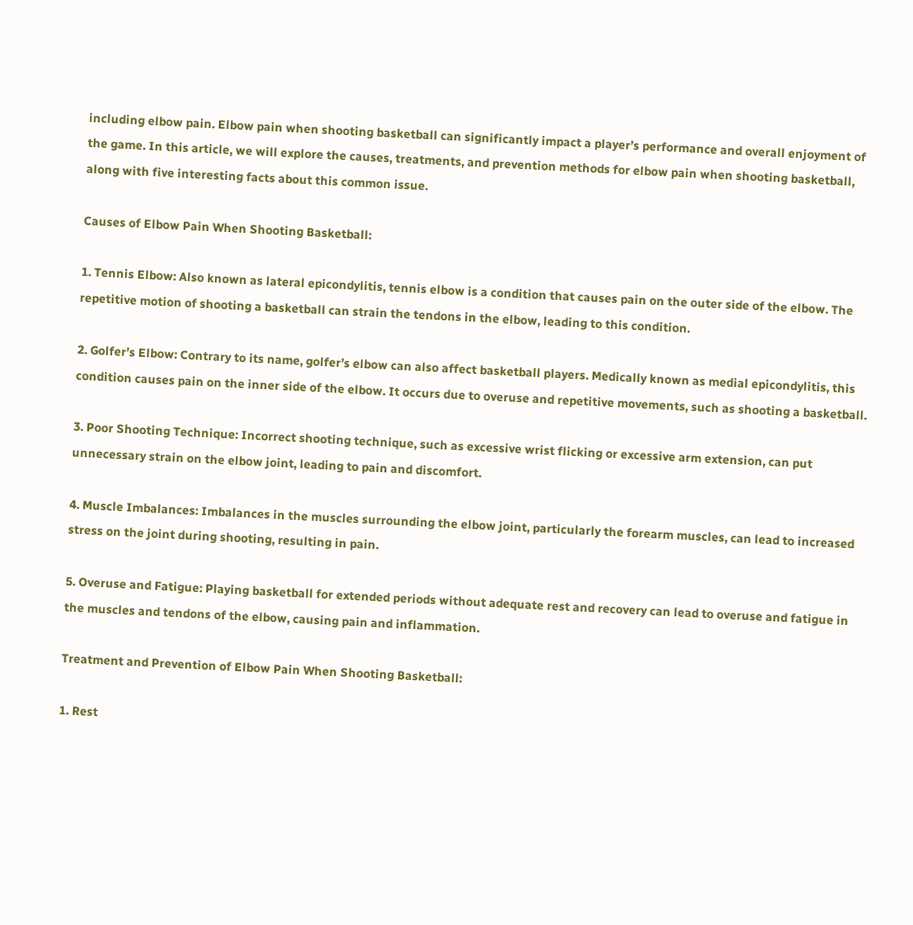including elbow pain. Elbow pain when shooting basketball can significantly impact a player’s performance and overall enjoyment of the game. In this article, we will explore the causes, treatments, and prevention methods for elbow pain when shooting basketball, along with five interesting facts about this common issue.

Causes of Elbow Pain When Shooting Basketball:

1. Tennis Elbow: Also known as lateral epicondylitis, tennis elbow is a condition that causes pain on the outer side of the elbow. The repetitive motion of shooting a basketball can strain the tendons in the elbow, leading to this condition.

2. Golfer’s Elbow: Contrary to its name, golfer’s elbow can also affect basketball players. Medically known as medial epicondylitis, this condition causes pain on the inner side of the elbow. It occurs due to overuse and repetitive movements, such as shooting a basketball.

3. Poor Shooting Technique: Incorrect shooting technique, such as excessive wrist flicking or excessive arm extension, can put unnecessary strain on the elbow joint, leading to pain and discomfort.

4. Muscle Imbalances: Imbalances in the muscles surrounding the elbow joint, particularly the forearm muscles, can lead to increased stress on the joint during shooting, resulting in pain.

5. Overuse and Fatigue: Playing basketball for extended periods without adequate rest and recovery can lead to overuse and fatigue in the muscles and tendons of the elbow, causing pain and inflammation.

Treatment and Prevention of Elbow Pain When Shooting Basketball:

1. Rest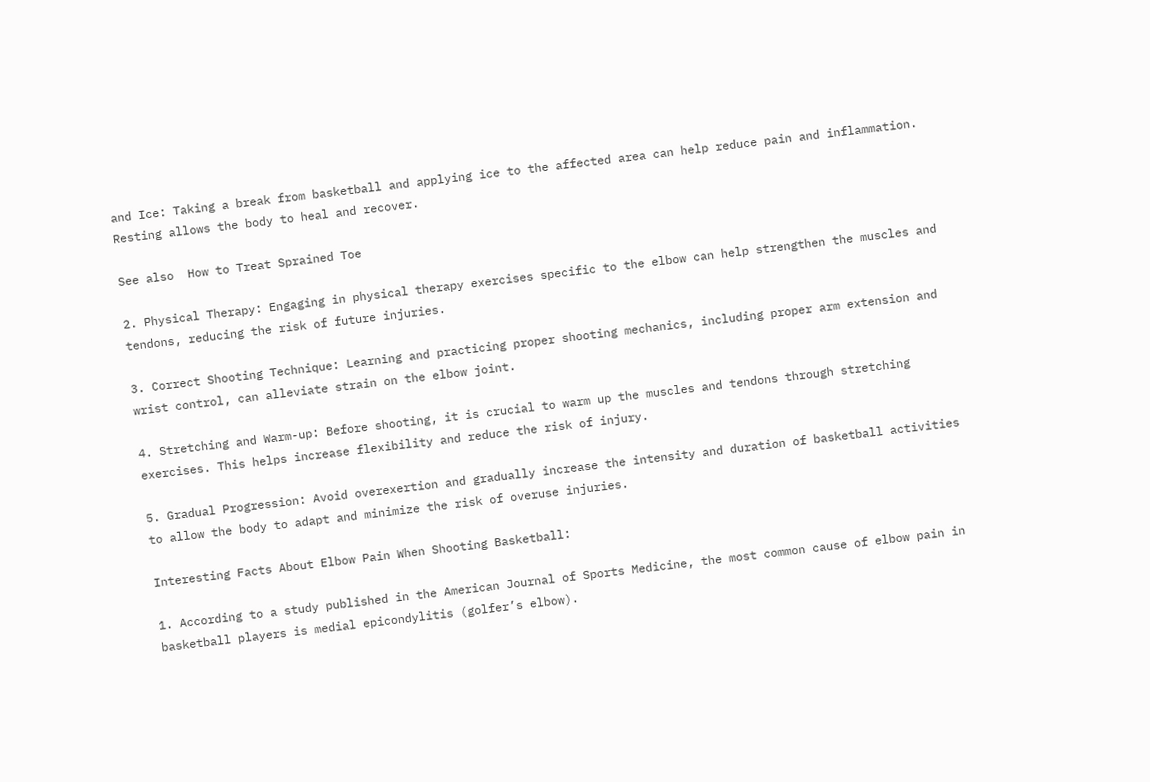and Ice: Taking a break from basketball and applying ice to the affected area can help reduce pain and inflammation. Resting allows the body to heal and recover.

See also  How to Treat Sprained Toe

2. Physical Therapy: Engaging in physical therapy exercises specific to the elbow can help strengthen the muscles and tendons, reducing the risk of future injuries.

3. Correct Shooting Technique: Learning and practicing proper shooting mechanics, including proper arm extension and wrist control, can alleviate strain on the elbow joint.

4. Stretching and Warm-up: Before shooting, it is crucial to warm up the muscles and tendons through stretching exercises. This helps increase flexibility and reduce the risk of injury.

5. Gradual Progression: Avoid overexertion and gradually increase the intensity and duration of basketball activities to allow the body to adapt and minimize the risk of overuse injuries.

Interesting Facts About Elbow Pain When Shooting Basketball:

1. According to a study published in the American Journal of Sports Medicine, the most common cause of elbow pain in basketball players is medial epicondylitis (golfer’s elbow).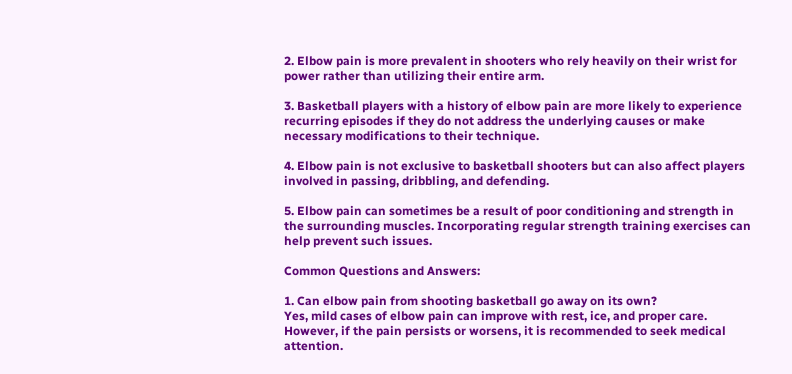2. Elbow pain is more prevalent in shooters who rely heavily on their wrist for power rather than utilizing their entire arm.

3. Basketball players with a history of elbow pain are more likely to experience recurring episodes if they do not address the underlying causes or make necessary modifications to their technique.

4. Elbow pain is not exclusive to basketball shooters but can also affect players involved in passing, dribbling, and defending.

5. Elbow pain can sometimes be a result of poor conditioning and strength in the surrounding muscles. Incorporating regular strength training exercises can help prevent such issues.

Common Questions and Answers:

1. Can elbow pain from shooting basketball go away on its own?
Yes, mild cases of elbow pain can improve with rest, ice, and proper care. However, if the pain persists or worsens, it is recommended to seek medical attention.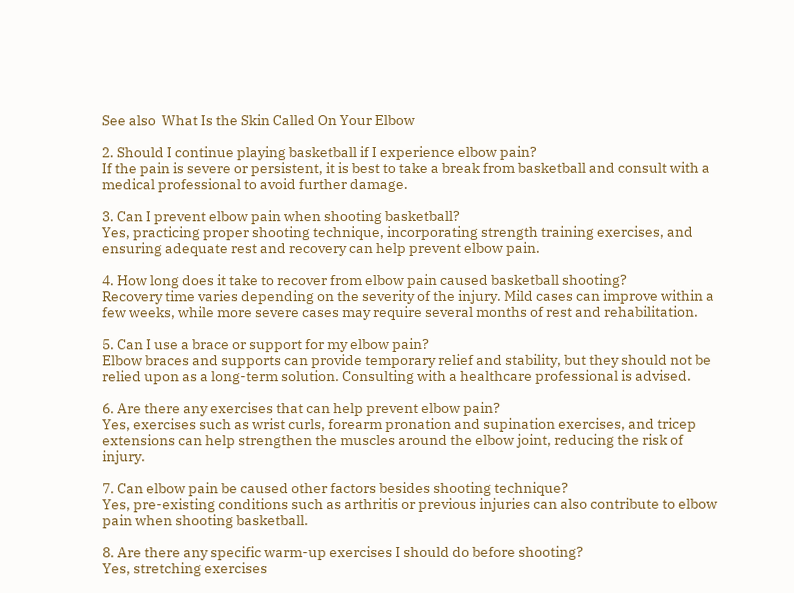See also  What Is the Skin Called On Your Elbow

2. Should I continue playing basketball if I experience elbow pain?
If the pain is severe or persistent, it is best to take a break from basketball and consult with a medical professional to avoid further damage.

3. Can I prevent elbow pain when shooting basketball?
Yes, practicing proper shooting technique, incorporating strength training exercises, and ensuring adequate rest and recovery can help prevent elbow pain.

4. How long does it take to recover from elbow pain caused basketball shooting?
Recovery time varies depending on the severity of the injury. Mild cases can improve within a few weeks, while more severe cases may require several months of rest and rehabilitation.

5. Can I use a brace or support for my elbow pain?
Elbow braces and supports can provide temporary relief and stability, but they should not be relied upon as a long-term solution. Consulting with a healthcare professional is advised.

6. Are there any exercises that can help prevent elbow pain?
Yes, exercises such as wrist curls, forearm pronation and supination exercises, and tricep extensions can help strengthen the muscles around the elbow joint, reducing the risk of injury.

7. Can elbow pain be caused other factors besides shooting technique?
Yes, pre-existing conditions such as arthritis or previous injuries can also contribute to elbow pain when shooting basketball.

8. Are there any specific warm-up exercises I should do before shooting?
Yes, stretching exercises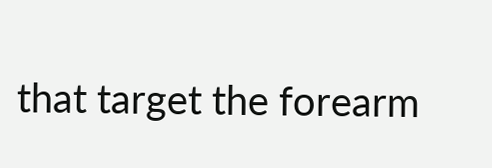that target the forearm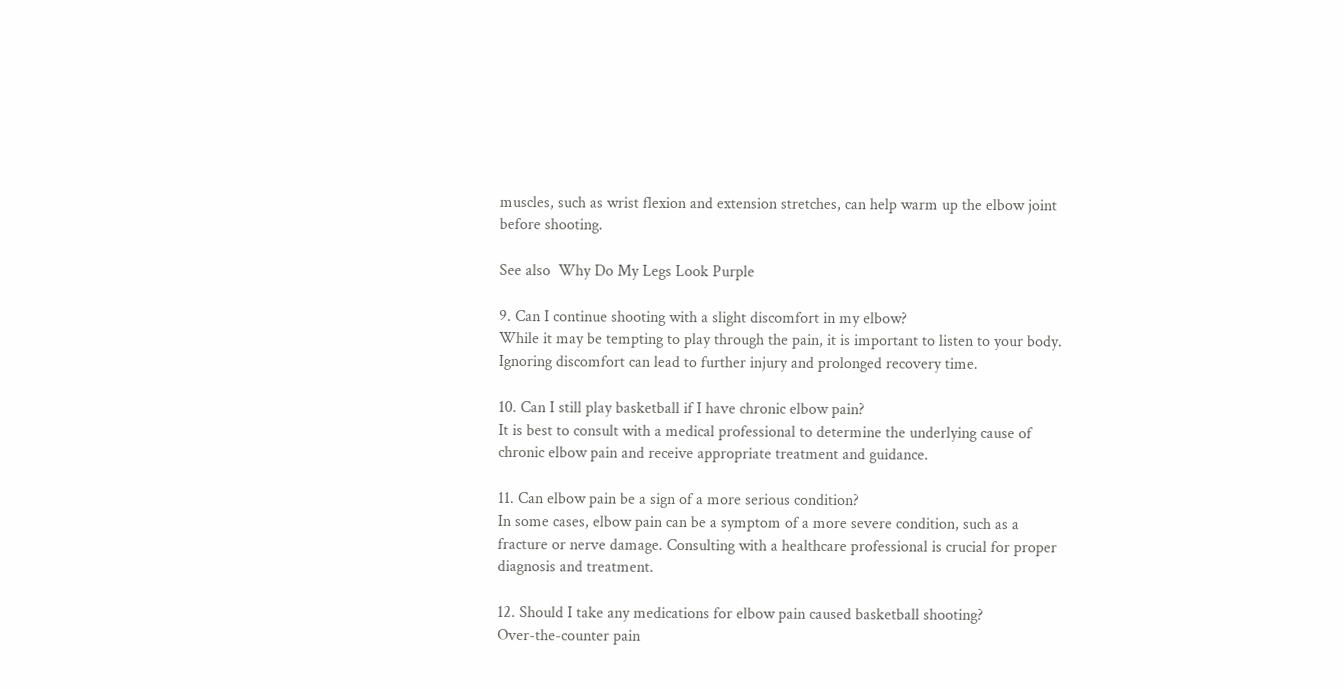muscles, such as wrist flexion and extension stretches, can help warm up the elbow joint before shooting.

See also  Why Do My Legs Look Purple

9. Can I continue shooting with a slight discomfort in my elbow?
While it may be tempting to play through the pain, it is important to listen to your body. Ignoring discomfort can lead to further injury and prolonged recovery time.

10. Can I still play basketball if I have chronic elbow pain?
It is best to consult with a medical professional to determine the underlying cause of chronic elbow pain and receive appropriate treatment and guidance.

11. Can elbow pain be a sign of a more serious condition?
In some cases, elbow pain can be a symptom of a more severe condition, such as a fracture or nerve damage. Consulting with a healthcare professional is crucial for proper diagnosis and treatment.

12. Should I take any medications for elbow pain caused basketball shooting?
Over-the-counter pain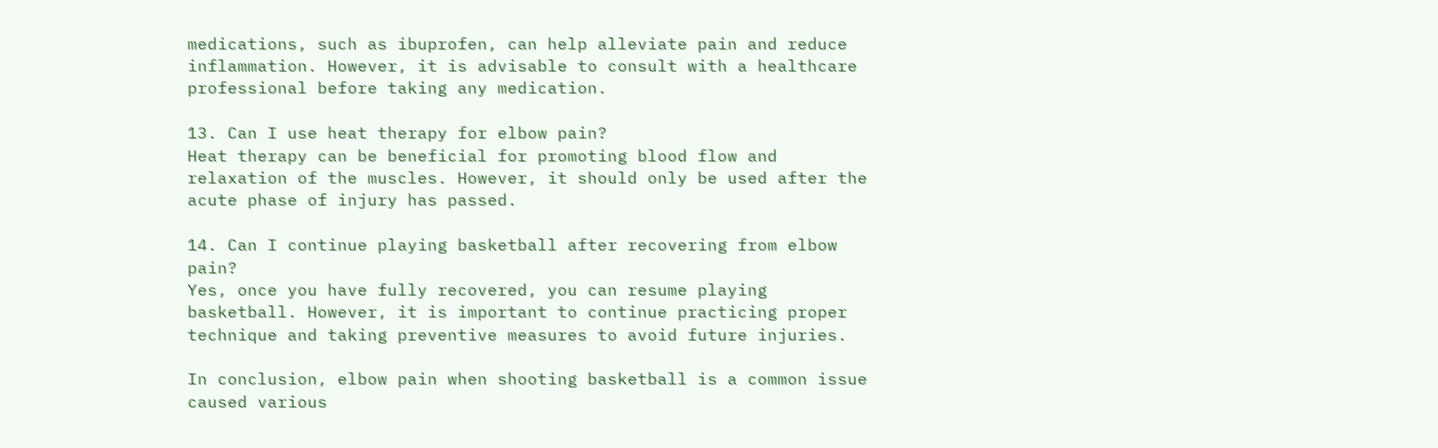medications, such as ibuprofen, can help alleviate pain and reduce inflammation. However, it is advisable to consult with a healthcare professional before taking any medication.

13. Can I use heat therapy for elbow pain?
Heat therapy can be beneficial for promoting blood flow and relaxation of the muscles. However, it should only be used after the acute phase of injury has passed.

14. Can I continue playing basketball after recovering from elbow pain?
Yes, once you have fully recovered, you can resume playing basketball. However, it is important to continue practicing proper technique and taking preventive measures to avoid future injuries.

In conclusion, elbow pain when shooting basketball is a common issue caused various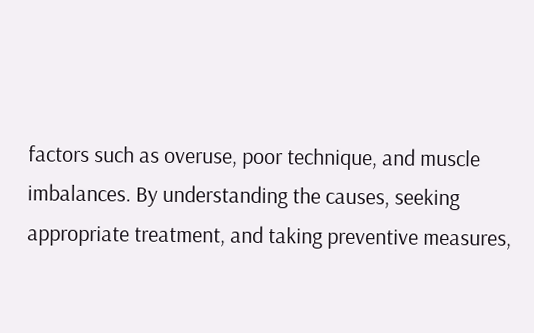factors such as overuse, poor technique, and muscle imbalances. By understanding the causes, seeking appropriate treatment, and taking preventive measures,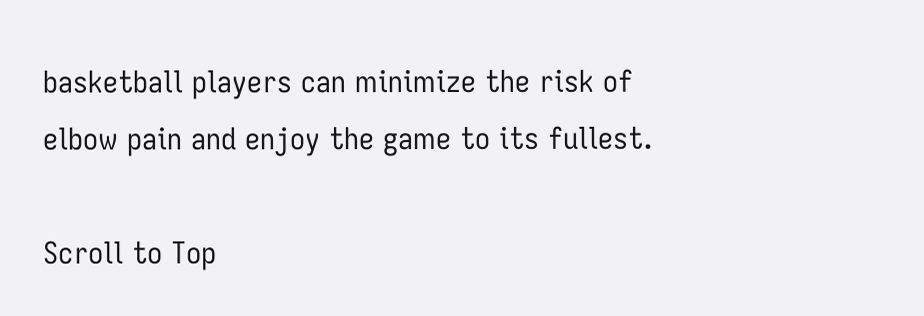basketball players can minimize the risk of elbow pain and enjoy the game to its fullest.

Scroll to Top